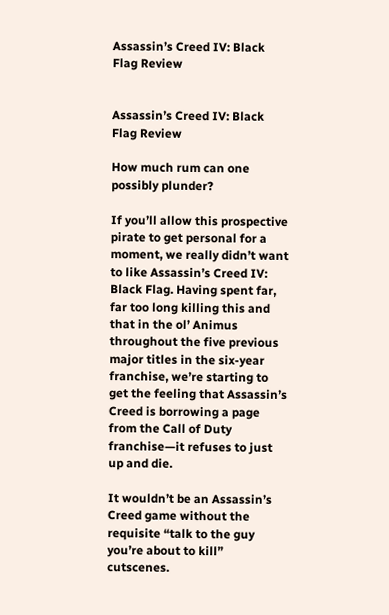Assassin’s Creed IV: Black Flag Review


Assassin’s Creed IV: Black Flag Review

How much rum can one possibly plunder?

If you’ll allow this prospective pirate to get personal for a moment, we really didn’t want to like Assassin’s Creed IV: Black Flag. Having spent far, far too long killing this and that in the ol’ Animus throughout the five previous major titles in the six-year franchise, we’re starting to get the feeling that Assassin’s Creed is borrowing a page from the Call of Duty franchise—it refuses to just up and die.

It wouldn’t be an Assassin’s Creed game without the requisite “talk to the guy you’re about to kill” cutscenes.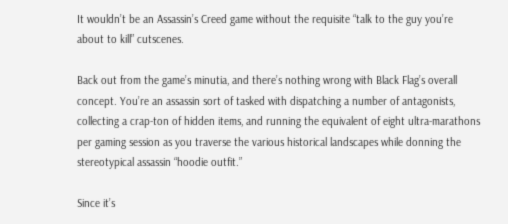It wouldn’t be an Assassin’s Creed game without the requisite “talk to the guy you’re about to kill” cutscenes.

Back out from the game’s minutia, and there’s nothing wrong with Black Flag’s overall concept. You’re an assassin sort of tasked with dispatching a number of antagonists, collecting a crap-ton of hidden items, and running the equivalent of eight ultra-marathons per gaming session as you traverse the various historical landscapes while donning the stereotypical assassin “hoodie outfit.”

Since it’s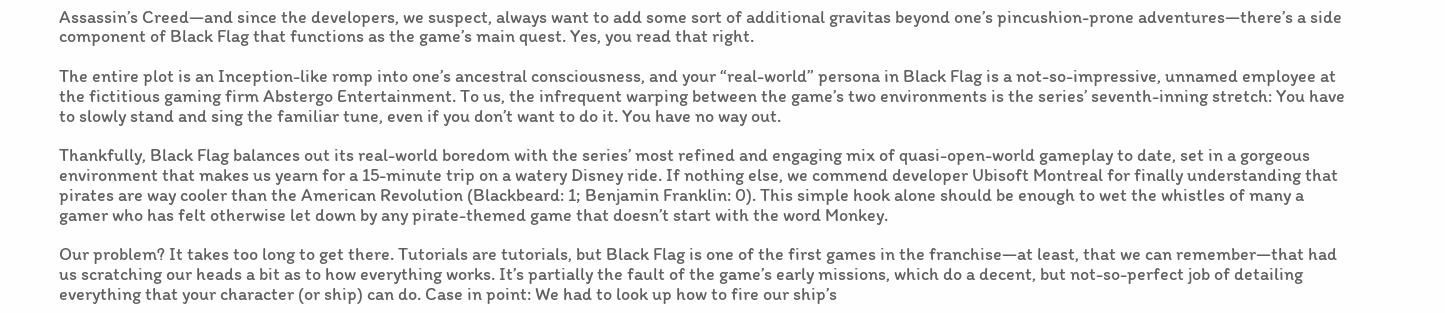Assassin’s Creed—and since the developers, we suspect, always want to add some sort of additional gravitas beyond one’s pincushion-prone adventures—there’s a side component of Black Flag that functions as the game’s main quest. Yes, you read that right.

The entire plot is an Inception-like romp into one’s ancestral consciousness, and your “real-world” persona in Black Flag is a not-so-impressive, unnamed employee at the fictitious gaming firm Abstergo Entertainment. To us, the infrequent warping between the game’s two environments is the series’ seventh-inning stretch: You have to slowly stand and sing the familiar tune, even if you don’t want to do it. You have no way out.

Thankfully, Black Flag balances out its real-world boredom with the series’ most refined and engaging mix of quasi-open-world gameplay to date, set in a gorgeous environment that makes us yearn for a 15-minute trip on a watery Disney ride. If nothing else, we commend developer Ubisoft Montreal for finally understanding that pirates are way cooler than the American Revolution (Blackbeard: 1; Benjamin Franklin: 0). This simple hook alone should be enough to wet the whistles of many a gamer who has felt otherwise let down by any pirate-themed game that doesn’t start with the word Monkey.

Our problem? It takes too long to get there. Tutorials are tutorials, but Black Flag is one of the first games in the franchise—at least, that we can remember—that had us scratching our heads a bit as to how everything works. It’s partially the fault of the game’s early missions, which do a decent, but not-so-perfect job of detailing everything that your character (or ship) can do. Case in point: We had to look up how to fire our ship’s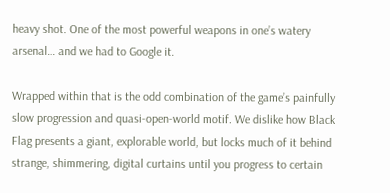heavy shot. One of the most powerful weapons in one’s watery arsenal… and we had to Google it.

Wrapped within that is the odd combination of the game’s painfully slow progression and quasi-open-world motif. We dislike how Black Flag presents a giant, explorable world, but locks much of it behind strange, shimmering, digital curtains until you progress to certain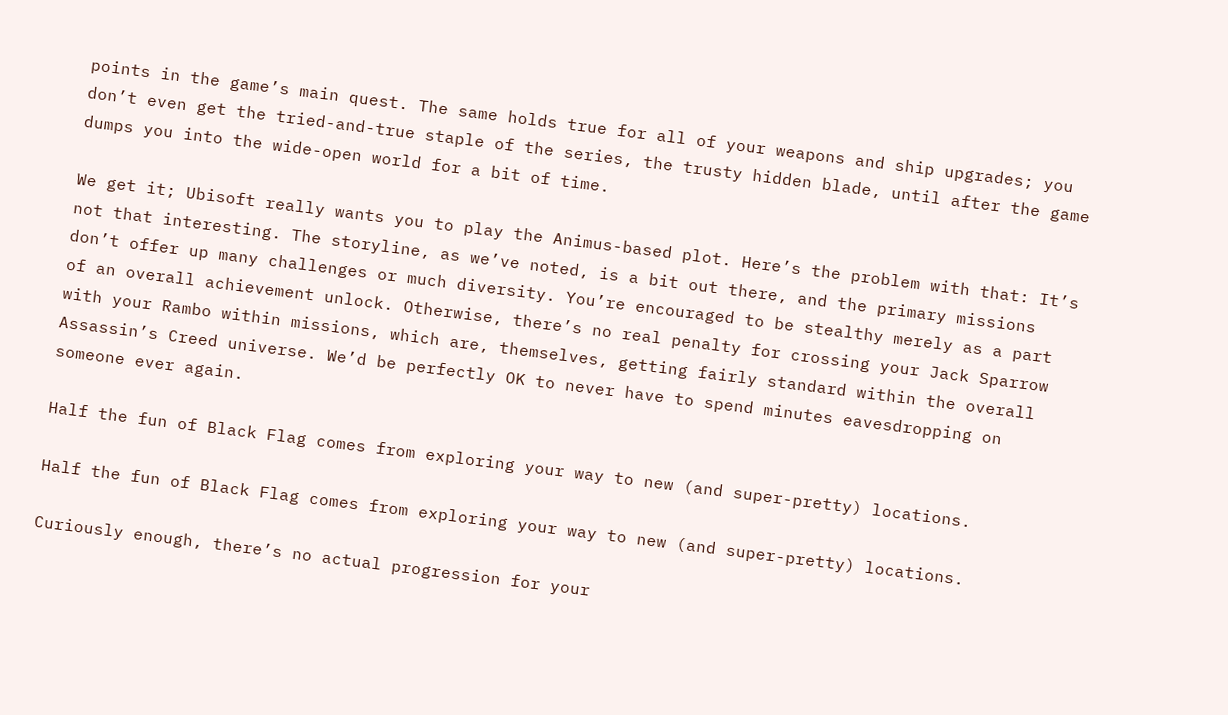points in the game’s main quest. The same holds true for all of your weapons and ship upgrades; you don’t even get the tried-and-true staple of the series, the trusty hidden blade, until after the game dumps you into the wide-open world for a bit of time.

We get it; Ubisoft really wants you to play the Animus-based plot. Here’s the problem with that: It’s not that interesting. The storyline, as we’ve noted, is a bit out there, and the primary missions don’t offer up many challenges or much diversity. You’re encouraged to be stealthy merely as a part of an overall achievement unlock. Otherwise, there’s no real penalty for crossing your Jack Sparrow with your Rambo within missions, which are, themselves, getting fairly standard within the overall Assassin’s Creed universe. We’d be perfectly OK to never have to spend minutes eavesdropping on someone ever again.

Half the fun of Black Flag comes from exploring your way to new (and super-pretty) locations.

Half the fun of Black Flag comes from exploring your way to new (and super-pretty) locations.

Curiously enough, there’s no actual progression for your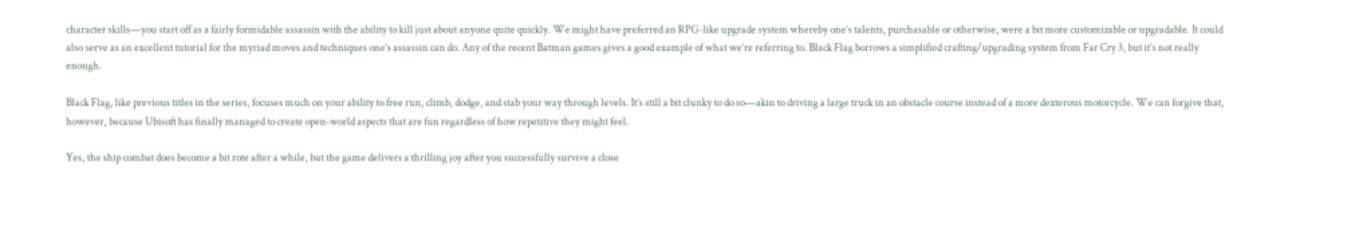character skills—you start off as a fairly formidable assassin with the ability to kill just about anyone quite quickly. We might have preferred an RPG-like upgrade system whereby one’s talents, purchasable or otherwise, were a bit more customizable or upgradable. It could also serve as an excellent tutorial for the myriad moves and techniques one’s assassin can do. Any of the recent Batman games gives a good example of what we’re referring to. Black Flag borrows a simplified crafting/upgrading system from Far Cry 3, but it’s not really enough.

Black Flag, like previous titles in the series, focuses much on your ability to free run, climb, dodge, and stab your way through levels. It’s still a bit clunky to do so—akin to driving a large truck in an obstacle course instead of a more dexterous motorcycle. We can forgive that, however, because Ubisoft has finally managed to create open-world aspects that are fun regardless of how repetitive they might feel.

Yes, the ship combat does become a bit rote after a while, but the game delivers a thrilling joy after you successfully survive a close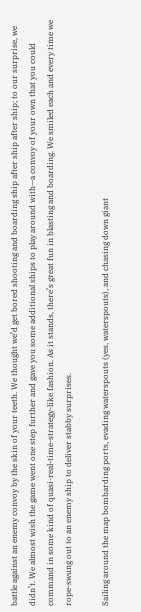battle against an enemy convoy by the skin of your teeth. We thought we’d get bored shooting and boarding ship after ship after ship; to our surprise, we didn’t. We almost wish the game went one step further and gave you some additional ships to play around with—a convoy of your own that you could command in some kind of quasi-real-time-strategy-like fashion. As it stands, there’s great fun in blasting and boarding. We smiled each and every time we rope-swung out to an enemy ship to deliver stabby surprises.

Sailing around the map bombarding ports, evading waterspouts (yes, waterspouts), and chasing down giant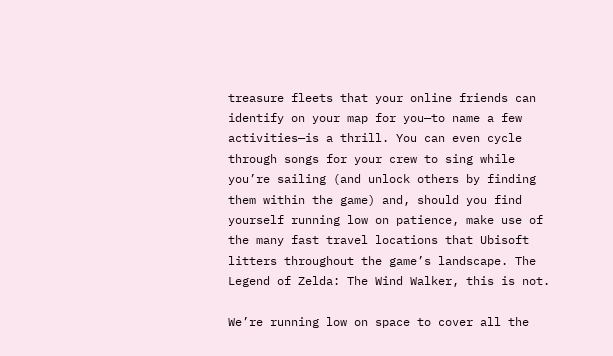treasure fleets that your online friends can identify on your map for you—to name a few activities—is a thrill. You can even cycle through songs for your crew to sing while you’re sailing (and unlock others by finding them within the game) and, should you find yourself running low on patience, make use of the many fast travel locations that Ubisoft litters throughout the game’s landscape. The Legend of Zelda: The Wind Walker, this is not.

We’re running low on space to cover all the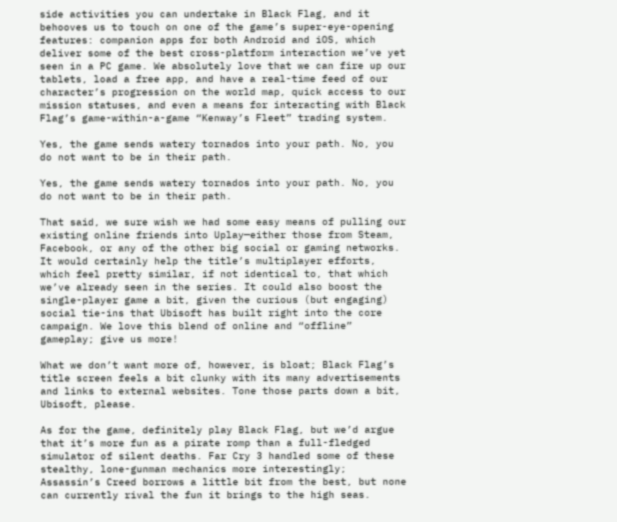side activities you can undertake in Black Flag, and it behooves us to touch on one of the game’s super-eye-opening features: companion apps for both Android and iOS, which deliver some of the best cross-platform interaction we’ve yet seen in a PC game. We absolutely love that we can fire up our tablets, load a free app, and have a real-time feed of our character’s progression on the world map, quick access to our mission statuses, and even a means for interacting with Black Flag’s game-within-a-game “Kenway’s Fleet” trading system.

Yes, the game sends watery tornados into your path. No, you do not want to be in their path.

Yes, the game sends watery tornados into your path. No, you do not want to be in their path.

That said, we sure wish we had some easy means of pulling our existing online friends into Uplay—either those from Steam, Facebook, or any of the other big social or gaming networks. It would certainly help the title’s multiplayer efforts, which feel pretty similar, if not identical to, that which we’ve already seen in the series. It could also boost the single-player game a bit, given the curious (but engaging) social tie-ins that Ubisoft has built right into the core campaign. We love this blend of online and “offline” gameplay; give us more!

What we don’t want more of, however, is bloat; Black Flag’s title screen feels a bit clunky with its many advertisements and links to external websites. Tone those parts down a bit, Ubisoft, please.

As for the game, definitely play Black Flag, but we’d argue that it’s more fun as a pirate romp than a full-fledged simulator of silent deaths. Far Cry 3 handled some of these stealthy, lone-gunman mechanics more interestingly; Assassin’s Creed borrows a little bit from the best, but none can currently rival the fun it brings to the high seas.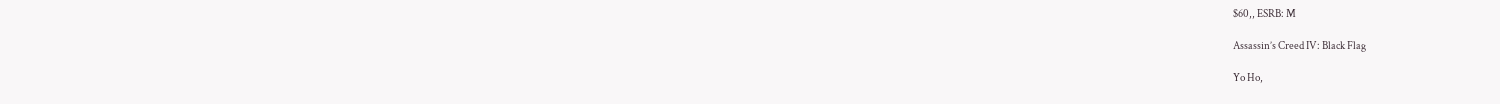$60,, ESRB: M

Assassin’s Creed IV: Black Flag

Yo Ho,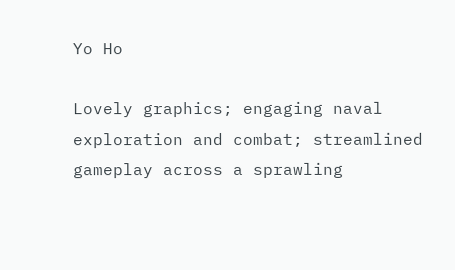Yo Ho

Lovely graphics; engaging naval exploration and combat; streamlined gameplay across a sprawling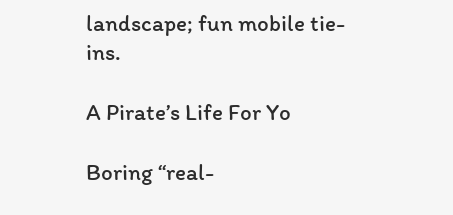landscape; fun mobile tie-ins.

A Pirate’s Life For Yo

Boring “real-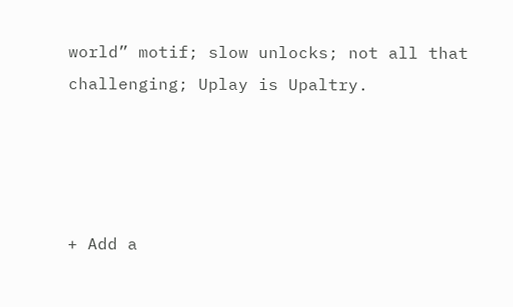world” motif; slow unlocks; not all that challenging; Uplay is Upaltry.




+ Add a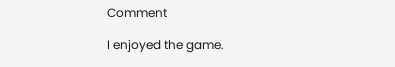Comment

I enjoyed the game.